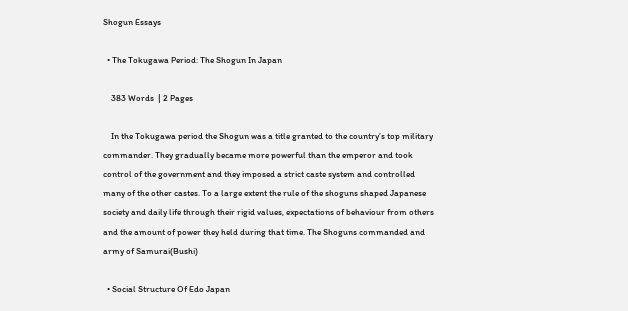Shogun Essays

  • The Tokugawa Period: The Shogun In Japan

    383 Words  | 2 Pages

    In the Tokugawa period the Shogun was a title granted to the country’s top military commander. They gradually became more powerful than the emperor and took control of the government and they imposed a strict caste system and controlled many of the other castes. To a large extent the rule of the shoguns shaped Japanese society and daily life through their rigid values, expectations of behaviour from others and the amount of power they held during that time. The Shoguns commanded and army of Samurai(Bushi)

  • Social Structure Of Edo Japan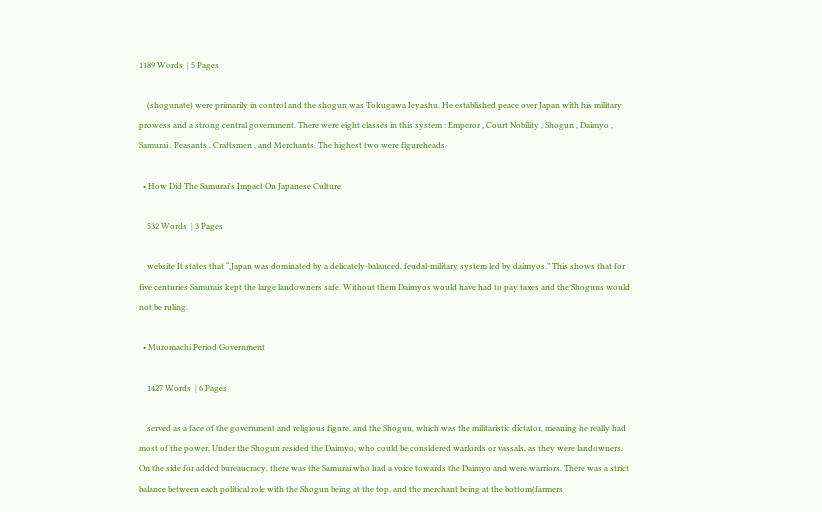1189 Words  | 5 Pages

    (shogunate) were primarily in control and the shogun was Tokugawa Ieyashu. He established peace over Japan with his military prowess and a strong central government. There were eight classes in this system : Emperor , Court Nobility , Shogun , Daimyo , Samurai , Peasants , Craftsmen , and Merchants. The highest two were figureheads

  • How Did The Samurai's Impact On Japanese Culture

    532 Words  | 3 Pages

    website It states that “,Japan was dominated by a delicately-balanced, feudal-military system led by daimyos.” This shows that for five centuries Samurais kept the large landowners safe. Without them Daimyos would have had to pay taxes and the Shoguns would not be ruling.

  • Muromachi Period Government

    1427 Words  | 6 Pages

    served as a face of the government and religious figure, and the Shogun, which was the militaristic dictator, meaning he really had most of the power. Under the Shogun resided the Daimyo, who could be considered warlords or vassals, as they were landowners. On the side for added bureaucracy, there was the Samurai who had a voice towards the Daimyo and were warriors. There was a strict balance between each political role with the Shogun being at the top, and the merchant being at the bottom(farmers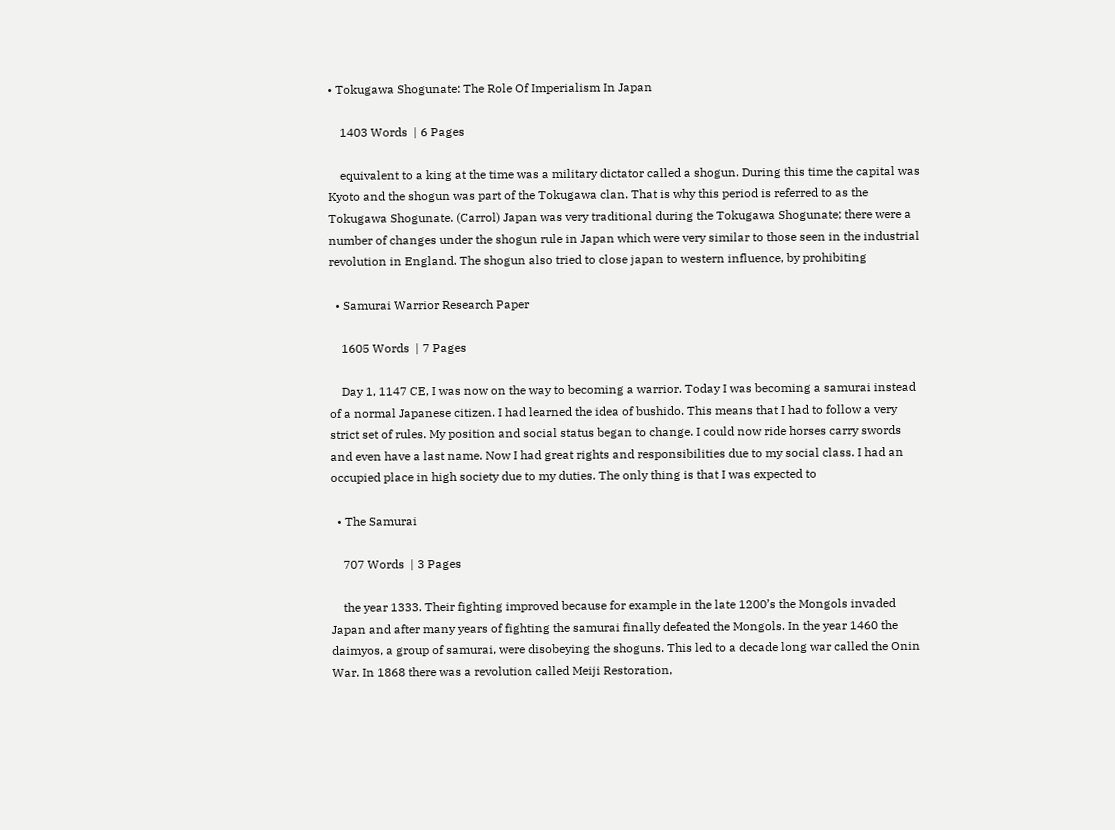• Tokugawa Shogunate: The Role Of Imperialism In Japan

    1403 Words  | 6 Pages

    equivalent to a king at the time was a military dictator called a shogun. During this time the capital was Kyoto and the shogun was part of the Tokugawa clan. That is why this period is referred to as the Tokugawa Shogunate. (Carrol) Japan was very traditional during the Tokugawa Shogunate; there were a number of changes under the shogun rule in Japan which were very similar to those seen in the industrial revolution in England. The shogun also tried to close japan to western influence, by prohibiting

  • Samurai Warrior Research Paper

    1605 Words  | 7 Pages

    Day 1, 1147 CE, I was now on the way to becoming a warrior. Today I was becoming a samurai instead of a normal Japanese citizen. I had learned the idea of bushido. This means that I had to follow a very strict set of rules. My position and social status began to change. I could now ride horses carry swords and even have a last name. Now I had great rights and responsibilities due to my social class. I had an occupied place in high society due to my duties. The only thing is that I was expected to

  • The Samurai

    707 Words  | 3 Pages

    the year 1333. Their fighting improved because for example in the late 1200’s the Mongols invaded Japan and after many years of fighting the samurai finally defeated the Mongols. In the year 1460 the daimyos, a group of samurai, were disobeying the shoguns. This led to a decade long war called the Onin War. In 1868 there was a revolution called Meiji Restoration,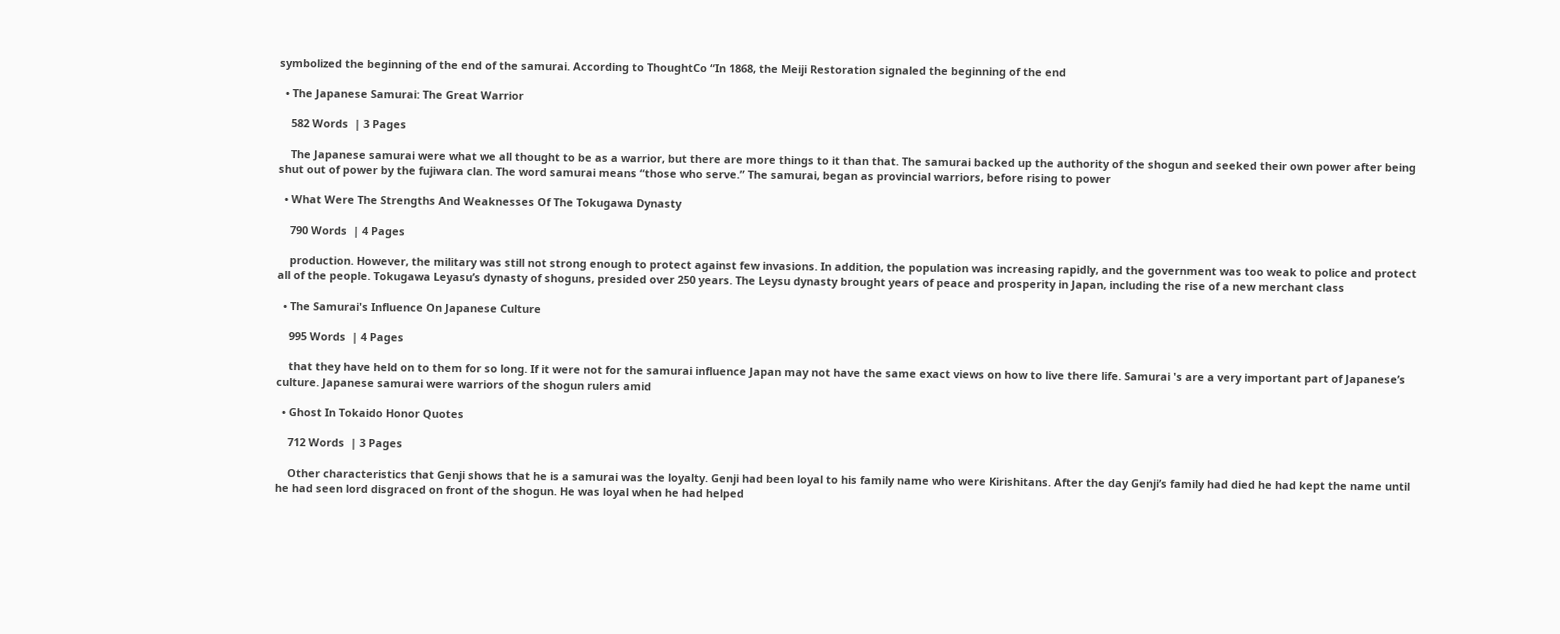symbolized the beginning of the end of the samurai. According to ThoughtCo “In 1868, the Meiji Restoration signaled the beginning of the end

  • The Japanese Samurai: The Great Warrior

    582 Words  | 3 Pages

    The Japanese samurai were what we all thought to be as a warrior, but there are more things to it than that. The samurai backed up the authority of the shogun and seeked their own power after being shut out of power by the fujiwara clan. The word samurai means “those who serve.” The samurai, began as provincial warriors, before rising to power

  • What Were The Strengths And Weaknesses Of The Tokugawa Dynasty

    790 Words  | 4 Pages

    production. However, the military was still not strong enough to protect against few invasions. In addition, the population was increasing rapidly, and the government was too weak to police and protect all of the people. Tokugawa Leyasu’s dynasty of shoguns, presided over 250 years. The Leysu dynasty brought years of peace and prosperity in Japan, including the rise of a new merchant class

  • The Samurai's Influence On Japanese Culture

    995 Words  | 4 Pages

    that they have held on to them for so long. If it were not for the samurai influence Japan may not have the same exact views on how to live there life. Samurai 's are a very important part of Japanese’s culture. Japanese samurai were warriors of the shogun rulers amid

  • Ghost In Tokaido Honor Quotes

    712 Words  | 3 Pages

    Other characteristics that Genji shows that he is a samurai was the loyalty. Genji had been loyal to his family name who were Kirishitans. After the day Genji’s family had died he had kept the name until he had seen lord disgraced on front of the shogun. He was loyal when he had helped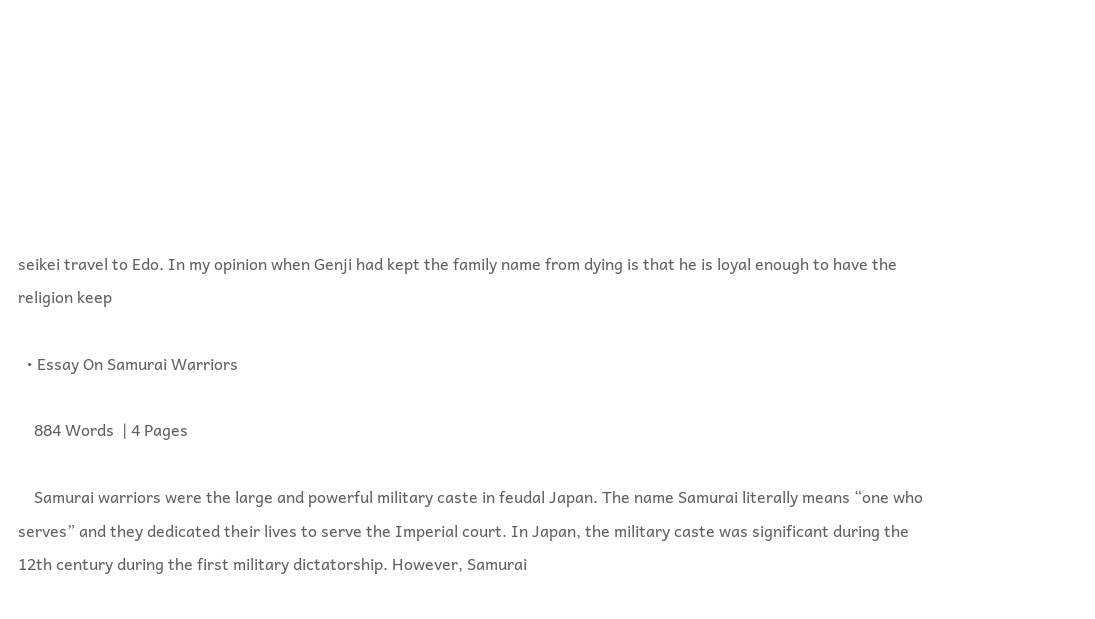seikei travel to Edo. In my opinion when Genji had kept the family name from dying is that he is loyal enough to have the religion keep

  • Essay On Samurai Warriors

    884 Words  | 4 Pages

    Samurai warriors were the large and powerful military caste in feudal Japan. The name Samurai literally means “one who serves” and they dedicated their lives to serve the Imperial court. In Japan, the military caste was significant during the 12th century during the first military dictatorship. However, Samurai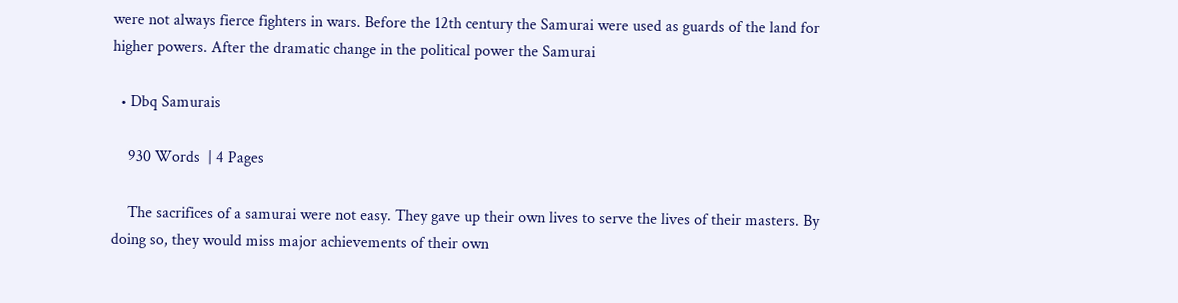were not always fierce fighters in wars. Before the 12th century the Samurai were used as guards of the land for higher powers. After the dramatic change in the political power the Samurai

  • Dbq Samurais

    930 Words  | 4 Pages

    The sacrifices of a samurai were not easy. They gave up their own lives to serve the lives of their masters. By doing so, they would miss major achievements of their own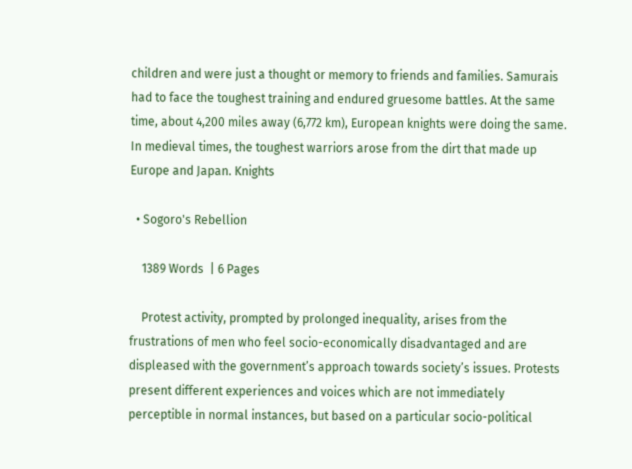children and were just a thought or memory to friends and families. Samurais had to face the toughest training and endured gruesome battles. At the same time, about 4,200 miles away (6,772 km), European knights were doing the same. In medieval times, the toughest warriors arose from the dirt that made up Europe and Japan. Knights

  • Sogoro's Rebellion

    1389 Words  | 6 Pages

    Protest activity, prompted by prolonged inequality, arises from the frustrations of men who feel socio-economically disadvantaged and are displeased with the government’s approach towards society’s issues. Protests present different experiences and voices which are not immediately perceptible in normal instances, but based on a particular socio-political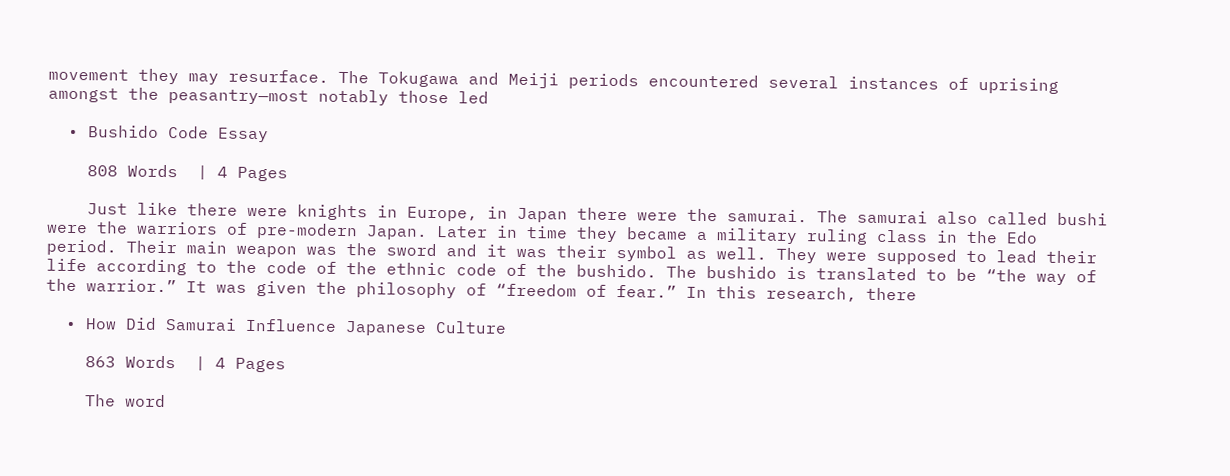movement they may resurface. The Tokugawa and Meiji periods encountered several instances of uprising amongst the peasantry—most notably those led

  • Bushido Code Essay

    808 Words  | 4 Pages

    Just like there were knights in Europe, in Japan there were the samurai. The samurai also called bushi were the warriors of pre-modern Japan. Later in time they became a military ruling class in the Edo period. Their main weapon was the sword and it was their symbol as well. They were supposed to lead their life according to the code of the ethnic code of the bushido. The bushido is translated to be “the way of the warrior.” It was given the philosophy of “freedom of fear.” In this research, there

  • How Did Samurai Influence Japanese Culture

    863 Words  | 4 Pages

    The word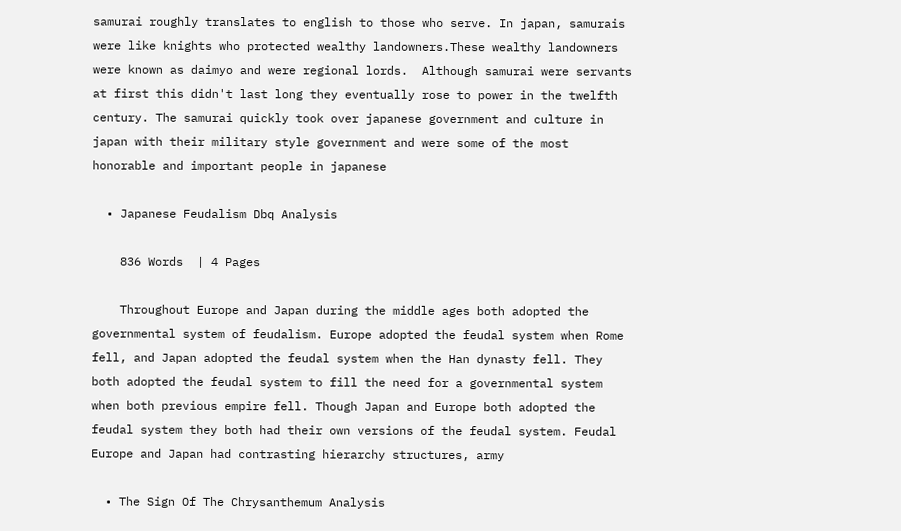samurai roughly translates to english to those who serve. In japan, samurais were like knights who protected wealthy landowners.These wealthy landowners were known as daimyo and were regional lords.  Although samurai were servants at first this didn't last long they eventually rose to power in the twelfth century. The samurai quickly took over japanese government and culture in japan with their military style government and were some of the most honorable and important people in japanese

  • Japanese Feudalism Dbq Analysis

    836 Words  | 4 Pages

    Throughout Europe and Japan during the middle ages both adopted the governmental system of feudalism. Europe adopted the feudal system when Rome fell, and Japan adopted the feudal system when the Han dynasty fell. They both adopted the feudal system to fill the need for a governmental system when both previous empire fell. Though Japan and Europe both adopted the feudal system they both had their own versions of the feudal system. Feudal Europe and Japan had contrasting hierarchy structures, army

  • The Sign Of The Chrysanthemum Analysis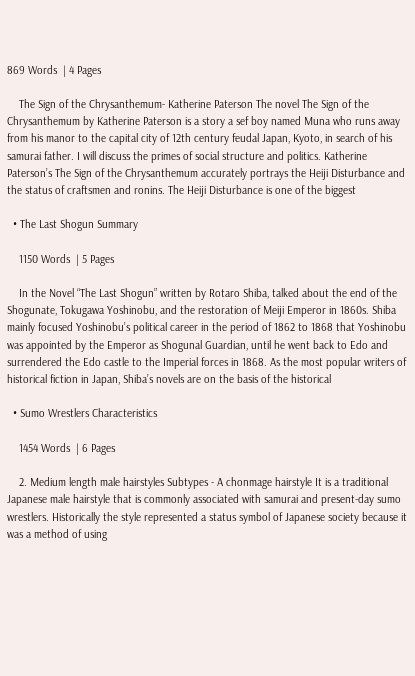869 Words  | 4 Pages

    The Sign of the Chrysanthemum- Katherine Paterson The novel The Sign of the Chrysanthemum by Katherine Paterson is a story a sef boy named Muna who runs away from his manor to the capital city of 12th century feudal Japan, Kyoto, in search of his samurai father. I will discuss the primes of social structure and politics. Katherine Paterson’s The Sign of the Chrysanthemum accurately portrays the Heiji Disturbance and the status of craftsmen and ronins. The Heiji Disturbance is one of the biggest

  • The Last Shogun Summary

    1150 Words  | 5 Pages

    In the Novel “The Last Shogun” written by Rotaro Shiba, talked about the end of the Shogunate, Tokugawa Yoshinobu, and the restoration of Meiji Emperor in 1860s. Shiba mainly focused Yoshinobu’s political career in the period of 1862 to 1868 that Yoshinobu was appointed by the Emperor as Shogunal Guardian, until he went back to Edo and surrendered the Edo castle to the Imperial forces in 1868. As the most popular writers of historical fiction in Japan, Shiba’s novels are on the basis of the historical

  • Sumo Wrestlers Characteristics

    1454 Words  | 6 Pages

    2. Medium length male hairstyles Subtypes - A chonmage hairstyle It is a traditional Japanese male hairstyle that is commonly associated with samurai and present-day sumo wrestlers. Historically the style represented a status symbol of Japanese society because it was a method of using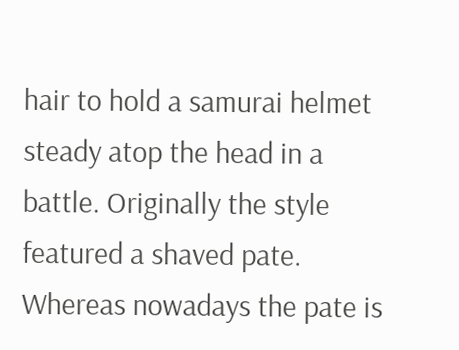hair to hold a samurai helmet steady atop the head in a battle. Originally the style featured a shaved pate. Whereas nowadays the pate is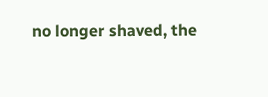no longer shaved, the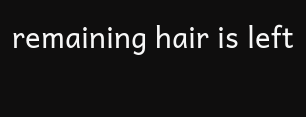remaining hair is left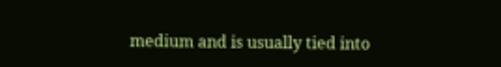medium and is usually tied into